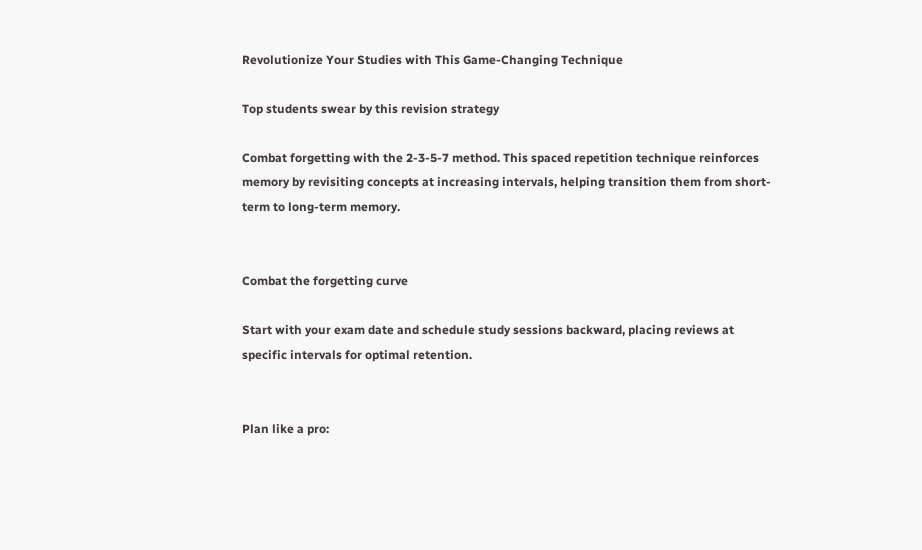Revolutionize Your Studies with This Game-Changing Technique

Top students swear by this revision strategy

Combat forgetting with the 2-3-5-7 method. This spaced repetition technique reinforces memory by revisiting concepts at increasing intervals, helping transition them from short-term to long-term memory.


Combat the forgetting curve

Start with your exam date and schedule study sessions backward, placing reviews at specific intervals for optimal retention.


Plan like a pro: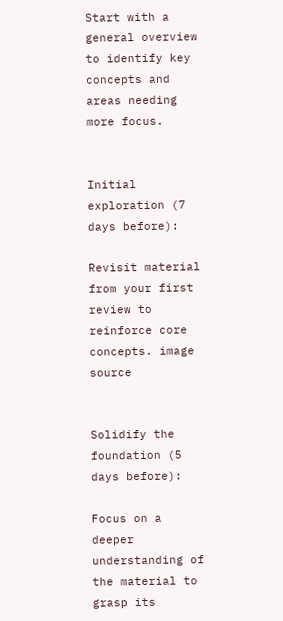Start with a general overview to identify key concepts and areas needing more focus.


Initial exploration (7 days before):

Revisit material from your first review to reinforce core concepts. image source


Solidify the foundation (5 days before):

Focus on a deeper understanding of the material to grasp its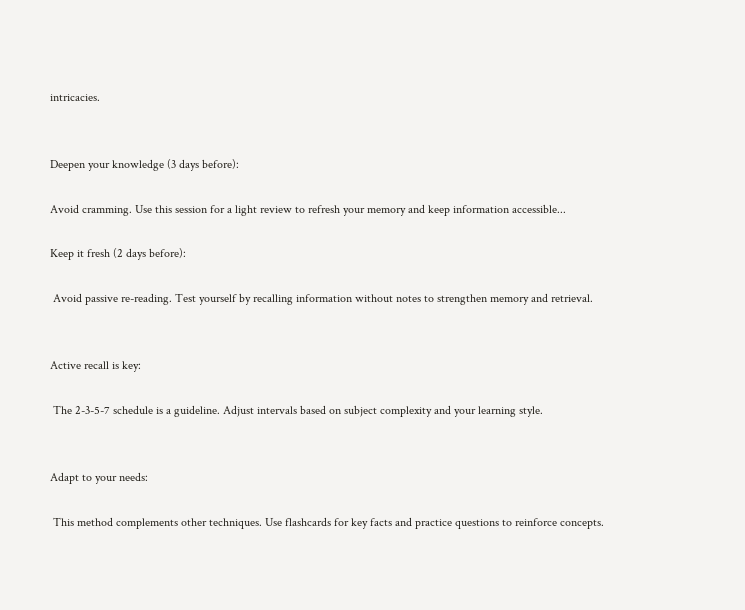intricacies.


Deepen your knowledge (3 days before):

Avoid cramming. Use this session for a light review to refresh your memory and keep information accessible...

Keep it fresh (2 days before):

 Avoid passive re-reading. Test yourself by recalling information without notes to strengthen memory and retrieval.


Active recall is key:

 The 2-3-5-7 schedule is a guideline. Adjust intervals based on subject complexity and your learning style.


Adapt to your needs:

 This method complements other techniques. Use flashcards for key facts and practice questions to reinforce concepts.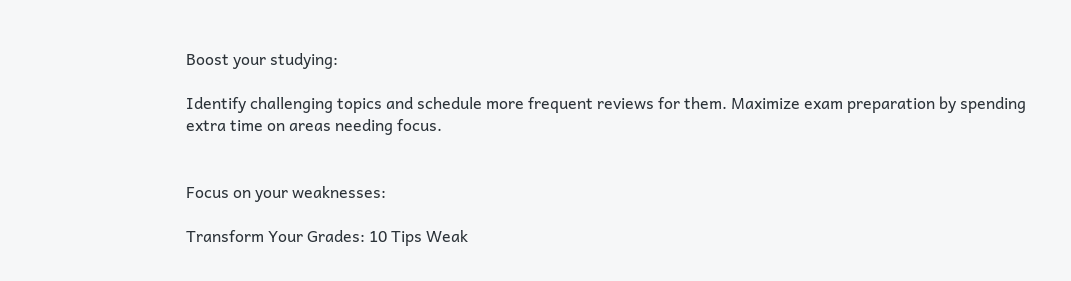Boost your studying:

Identify challenging topics and schedule more frequent reviews for them. Maximize exam preparation by spending extra time on areas needing focus.


Focus on your weaknesses:

Transform Your Grades: 10 Tips Weak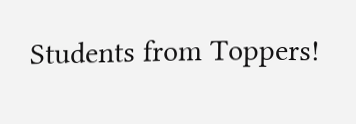Students from Toppers!